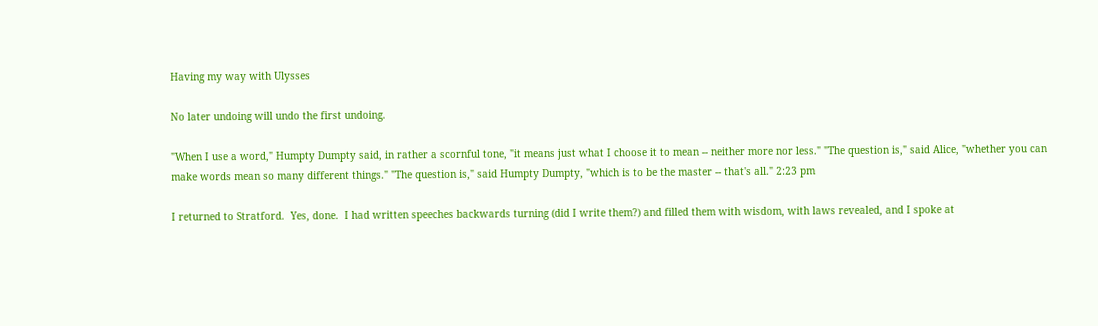Having my way with Ulysses

No later undoing will undo the first undoing.

"When I use a word," Humpty Dumpty said, in rather a scornful tone, "it means just what I choose it to mean -- neither more nor less." "The question is," said Alice, "whether you can make words mean so many different things." "The question is," said Humpty Dumpty, "which is to be the master -- that's all." 2:23 pm

I returned to Stratford.  Yes, done.  I had written speeches backwards turning (did I write them?) and filled them with wisdom, with laws revealed, and I spoke at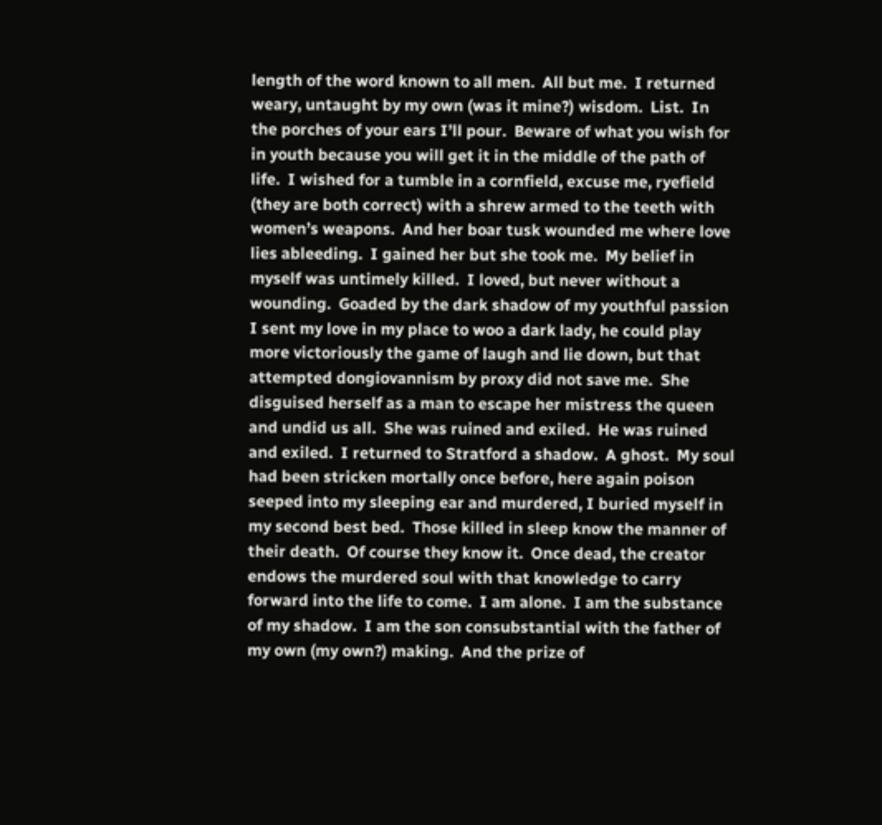length of the word known to all men.  All but me.  I returned weary, untaught by my own (was it mine?) wisdom.  List.  In the porches of your ears I’ll pour.  Beware of what you wish for in youth because you will get it in the middle of the path of life.  I wished for a tumble in a cornfield, excuse me, ryefield (they are both correct) with a shrew armed to the teeth with women’s weapons.  And her boar tusk wounded me where love lies ableeding.  I gained her but she took me.  My belief in myself was untimely killed.  I loved, but never without a wounding.  Goaded by the dark shadow of my youthful passion I sent my love in my place to woo a dark lady, he could play more victoriously the game of laugh and lie down, but that attempted dongiovannism by proxy did not save me.  She disguised herself as a man to escape her mistress the queen and undid us all.  She was ruined and exiled.  He was ruined and exiled.  I returned to Stratford a shadow.  A ghost.  My soul had been stricken mortally once before, here again poison seeped into my sleeping ear and murdered, I buried myself in my second best bed.  Those killed in sleep know the manner of their death.  Of course they know it.  Once dead, the creator endows the murdered soul with that knowledge to carry forward into the life to come.  I am alone.  I am the substance of my shadow.  I am the son consubstantial with the father of my own (my own?) making.  And the prize of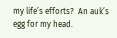my life’s efforts?  An auk’s egg for my head.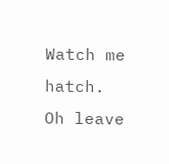Watch me hatch.  Oh leave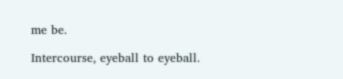me be.

Intercourse, eyeball to eyeball.